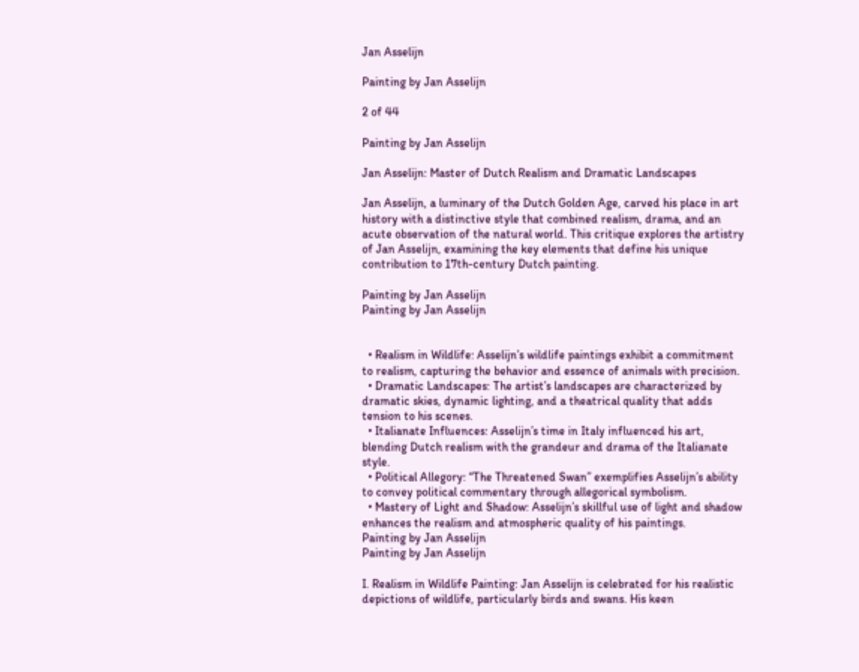Jan Asselijn

Painting by Jan Asselijn

2 of 44

Painting by Jan Asselijn

Jan Asselijn: Master of Dutch Realism and Dramatic Landscapes

Jan Asselijn, a luminary of the Dutch Golden Age, carved his place in art history with a distinctive style that combined realism, drama, and an acute observation of the natural world. This critique explores the artistry of Jan Asselijn, examining the key elements that define his unique contribution to 17th-century Dutch painting.

Painting by Jan Asselijn
Painting by Jan Asselijn


  • Realism in Wildlife: Asselijn’s wildlife paintings exhibit a commitment to realism, capturing the behavior and essence of animals with precision.
  • Dramatic Landscapes: The artist’s landscapes are characterized by dramatic skies, dynamic lighting, and a theatrical quality that adds tension to his scenes.
  • Italianate Influences: Asselijn’s time in Italy influenced his art, blending Dutch realism with the grandeur and drama of the Italianate style.
  • Political Allegory: “The Threatened Swan” exemplifies Asselijn’s ability to convey political commentary through allegorical symbolism.
  • Mastery of Light and Shadow: Asselijn’s skillful use of light and shadow enhances the realism and atmospheric quality of his paintings.
Painting by Jan Asselijn
Painting by Jan Asselijn

I. Realism in Wildlife Painting: Jan Asselijn is celebrated for his realistic depictions of wildlife, particularly birds and swans. His keen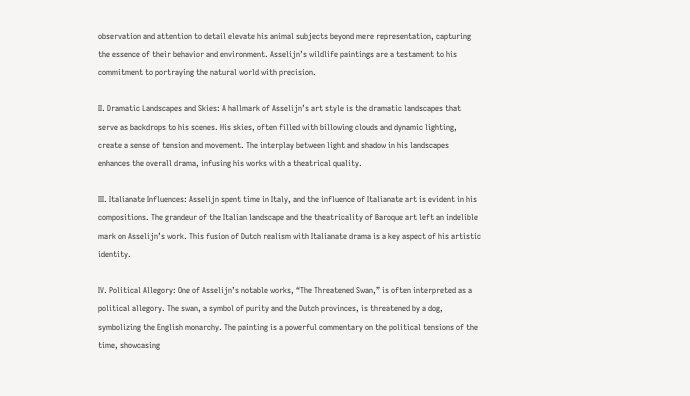observation and attention to detail elevate his animal subjects beyond mere representation, capturing the essence of their behavior and environment. Asselijn’s wildlife paintings are a testament to his commitment to portraying the natural world with precision.

II. Dramatic Landscapes and Skies: A hallmark of Asselijn’s art style is the dramatic landscapes that serve as backdrops to his scenes. His skies, often filled with billowing clouds and dynamic lighting, create a sense of tension and movement. The interplay between light and shadow in his landscapes enhances the overall drama, infusing his works with a theatrical quality.

III. Italianate Influences: Asselijn spent time in Italy, and the influence of Italianate art is evident in his compositions. The grandeur of the Italian landscape and the theatricality of Baroque art left an indelible mark on Asselijn’s work. This fusion of Dutch realism with Italianate drama is a key aspect of his artistic identity.

IV. Political Allegory: One of Asselijn’s notable works, “The Threatened Swan,” is often interpreted as a political allegory. The swan, a symbol of purity and the Dutch provinces, is threatened by a dog, symbolizing the English monarchy. The painting is a powerful commentary on the political tensions of the time, showcasing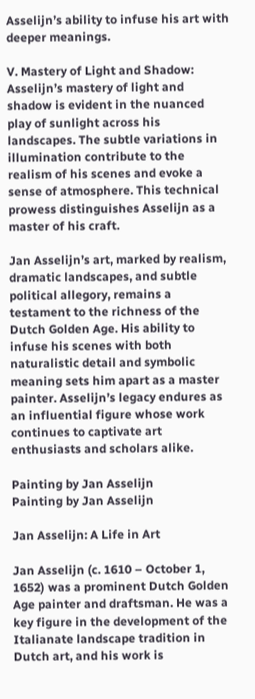Asselijn’s ability to infuse his art with deeper meanings.

V. Mastery of Light and Shadow: Asselijn’s mastery of light and shadow is evident in the nuanced play of sunlight across his landscapes. The subtle variations in illumination contribute to the realism of his scenes and evoke a sense of atmosphere. This technical prowess distinguishes Asselijn as a master of his craft.

Jan Asselijn’s art, marked by realism, dramatic landscapes, and subtle political allegory, remains a testament to the richness of the Dutch Golden Age. His ability to infuse his scenes with both naturalistic detail and symbolic meaning sets him apart as a master painter. Asselijn’s legacy endures as an influential figure whose work continues to captivate art enthusiasts and scholars alike.

Painting by Jan Asselijn
Painting by Jan Asselijn

Jan Asselijn: A Life in Art

Jan Asselijn (c. 1610 – October 1, 1652) was a prominent Dutch Golden Age painter and draftsman. He was a key figure in the development of the Italianate landscape tradition in Dutch art, and his work is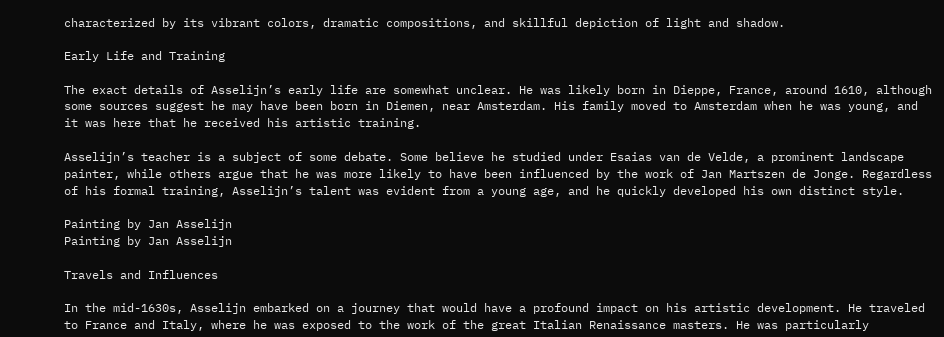characterized by its vibrant colors, dramatic compositions, and skillful depiction of light and shadow.

Early Life and Training

The exact details of Asselijn’s early life are somewhat unclear. He was likely born in Dieppe, France, around 1610, although some sources suggest he may have been born in Diemen, near Amsterdam. His family moved to Amsterdam when he was young, and it was here that he received his artistic training.

Asselijn’s teacher is a subject of some debate. Some believe he studied under Esaias van de Velde, a prominent landscape painter, while others argue that he was more likely to have been influenced by the work of Jan Martszen de Jonge. Regardless of his formal training, Asselijn’s talent was evident from a young age, and he quickly developed his own distinct style.

Painting by Jan Asselijn
Painting by Jan Asselijn

Travels and Influences

In the mid-1630s, Asselijn embarked on a journey that would have a profound impact on his artistic development. He traveled to France and Italy, where he was exposed to the work of the great Italian Renaissance masters. He was particularly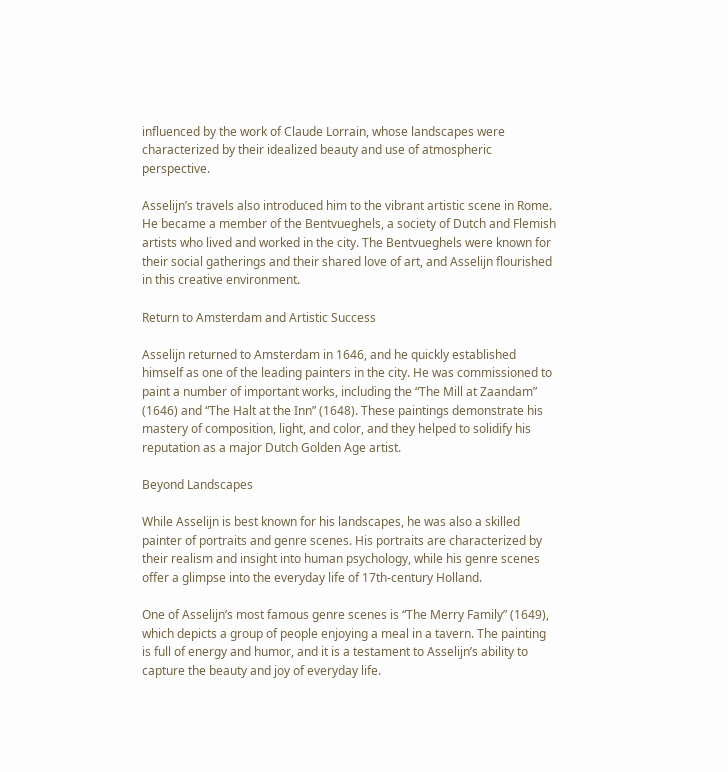influenced by the work of Claude Lorrain, whose landscapes were characterized by their idealized beauty and use of atmospheric perspective.

Asselijn’s travels also introduced him to the vibrant artistic scene in Rome. He became a member of the Bentvueghels, a society of Dutch and Flemish artists who lived and worked in the city. The Bentvueghels were known for their social gatherings and their shared love of art, and Asselijn flourished in this creative environment.

Return to Amsterdam and Artistic Success

Asselijn returned to Amsterdam in 1646, and he quickly established himself as one of the leading painters in the city. He was commissioned to paint a number of important works, including the “The Mill at Zaandam” (1646) and “The Halt at the Inn” (1648). These paintings demonstrate his mastery of composition, light, and color, and they helped to solidify his reputation as a major Dutch Golden Age artist.

Beyond Landscapes

While Asselijn is best known for his landscapes, he was also a skilled painter of portraits and genre scenes. His portraits are characterized by their realism and insight into human psychology, while his genre scenes offer a glimpse into the everyday life of 17th-century Holland.

One of Asselijn’s most famous genre scenes is “The Merry Family” (1649), which depicts a group of people enjoying a meal in a tavern. The painting is full of energy and humor, and it is a testament to Asselijn’s ability to capture the beauty and joy of everyday life.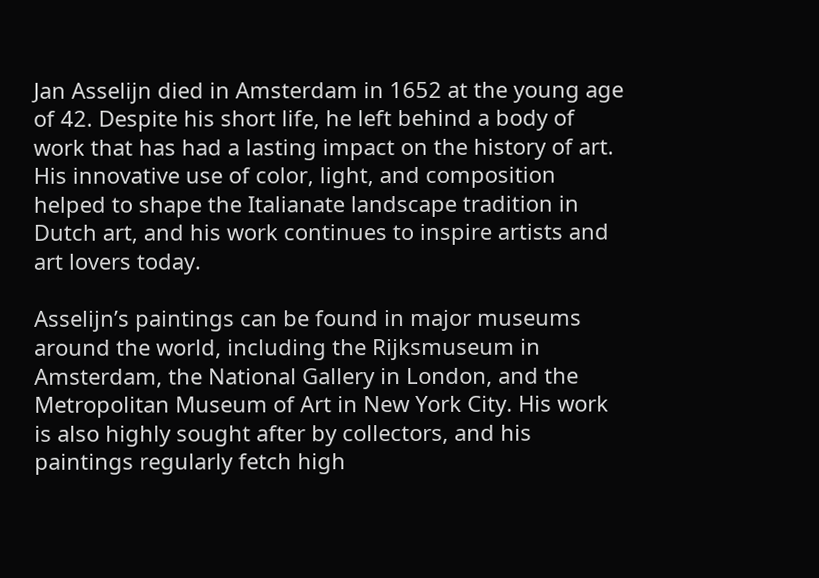Jan Asselijn died in Amsterdam in 1652 at the young age of 42. Despite his short life, he left behind a body of work that has had a lasting impact on the history of art. His innovative use of color, light, and composition helped to shape the Italianate landscape tradition in Dutch art, and his work continues to inspire artists and art lovers today.

Asselijn’s paintings can be found in major museums around the world, including the Rijksmuseum in Amsterdam, the National Gallery in London, and the Metropolitan Museum of Art in New York City. His work is also highly sought after by collectors, and his paintings regularly fetch high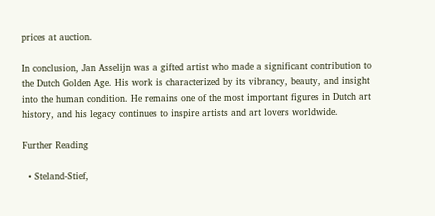prices at auction.

In conclusion, Jan Asselijn was a gifted artist who made a significant contribution to the Dutch Golden Age. His work is characterized by its vibrancy, beauty, and insight into the human condition. He remains one of the most important figures in Dutch art history, and his legacy continues to inspire artists and art lovers worldwide.

Further Reading

  • Steland-Stief,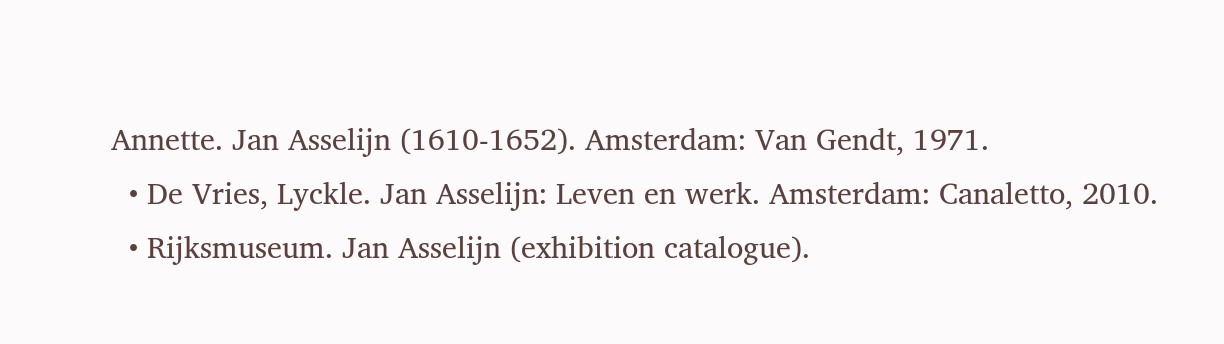Annette. Jan Asselijn (1610-1652). Amsterdam: Van Gendt, 1971.
  • De Vries, Lyckle. Jan Asselijn: Leven en werk. Amsterdam: Canaletto, 2010.
  • Rijksmuseum. Jan Asselijn (exhibition catalogue).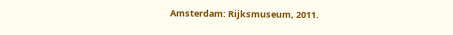Amsterdam: Rijksmuseum, 2011.